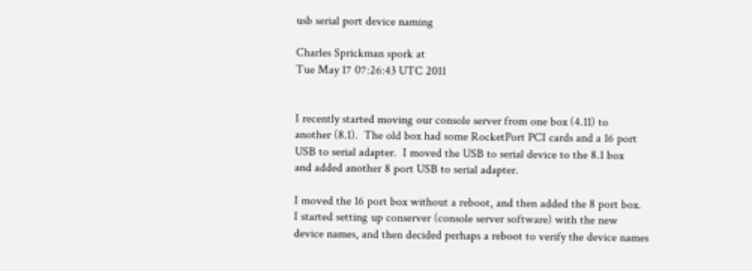usb serial port device naming

Charles Sprickman spork at
Tue May 17 07:26:43 UTC 2011


I recently started moving our console server from one box (4.11) to
another (8.1).  The old box had some RocketPort PCI cards and a 16 port
USB to serial adapter.  I moved the USB to serial device to the 8.1 box
and added another 8 port USB to serial adapter.

I moved the 16 port box without a reboot, and then added the 8 port box.
I started setting up conserver (console server software) with the new
device names, and then decided perhaps a reboot to verify the device names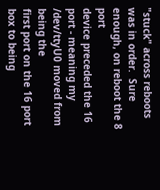"stuck" across reboots was in order.  Sure enough, on reboot the 8 port
device preceded the 16 port - meaning my /dev/ttyU0 moved from being the
first port on the 16 port box to being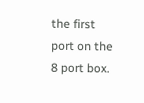the first port on the 8 port box.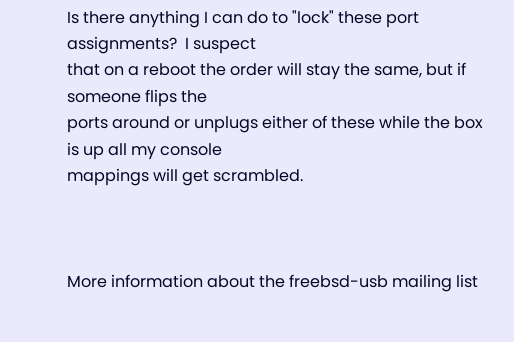Is there anything I can do to "lock" these port assignments?  I suspect
that on a reboot the order will stay the same, but if someone flips the
ports around or unplugs either of these while the box is up all my console
mappings will get scrambled.



More information about the freebsd-usb mailing list